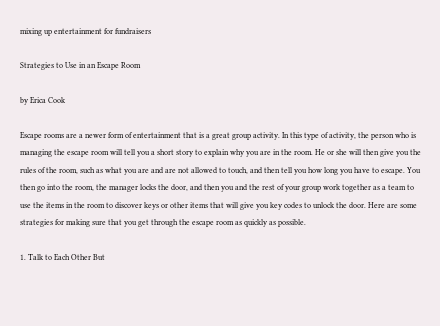mixing up entertainment for fundraisers

Strategies to Use in an Escape Room

by Erica Cook

Escape rooms are a newer form of entertainment that is a great group activity. In this type of activity, the person who is managing the escape room will tell you a short story to explain why you are in the room. He or she will then give you the rules of the room, such as what you are and are not allowed to touch, and then tell you how long you have to escape. You then go into the room, the manager locks the door, and then you and the rest of your group work together as a team to use the items in the room to discover keys or other items that will give you key codes to unlock the door. Here are some strategies for making sure that you get through the escape room as quickly as possible.

1. Talk to Each Other But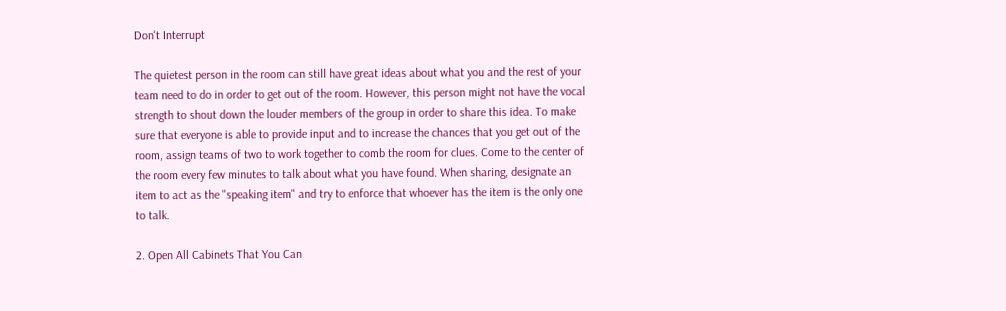Don't Interrupt

The quietest person in the room can still have great ideas about what you and the rest of your team need to do in order to get out of the room. However, this person might not have the vocal strength to shout down the louder members of the group in order to share this idea. To make sure that everyone is able to provide input and to increase the chances that you get out of the room, assign teams of two to work together to comb the room for clues. Come to the center of the room every few minutes to talk about what you have found. When sharing, designate an item to act as the "speaking item" and try to enforce that whoever has the item is the only one to talk.

2. Open All Cabinets That You Can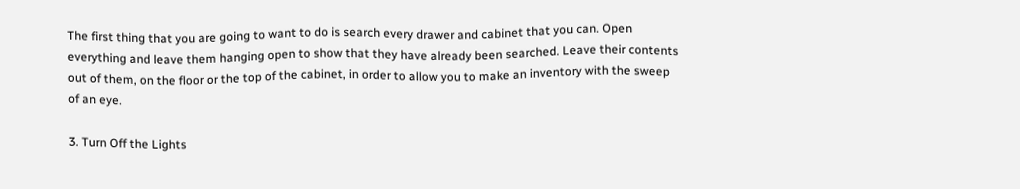The first thing that you are going to want to do is search every drawer and cabinet that you can. Open everything and leave them hanging open to show that they have already been searched. Leave their contents out of them, on the floor or the top of the cabinet, in order to allow you to make an inventory with the sweep of an eye.

3. Turn Off the Lights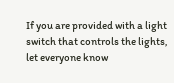If you are provided with a light switch that controls the lights, let everyone know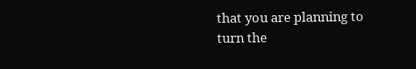that you are planning to turn the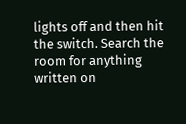lights off and then hit the switch. Search the room for anything written on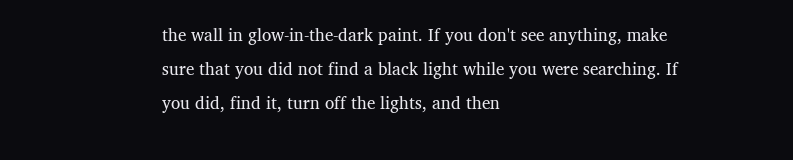the wall in glow-in-the-dark paint. If you don't see anything, make sure that you did not find a black light while you were searching. If you did, find it, turn off the lights, and then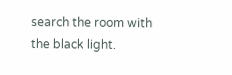search the room with the black light.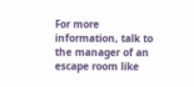For more information, talk to the manager of an escape room like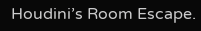Houdini’s Room Escape.